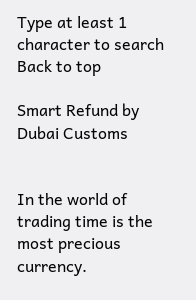Type at least 1 character to search
Back to top

Smart Refund by Dubai Customs


In the world of trading time is the most precious currency.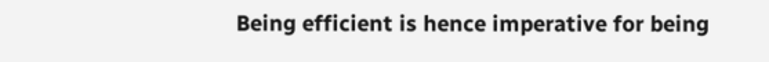Being efficient is hence imperative for being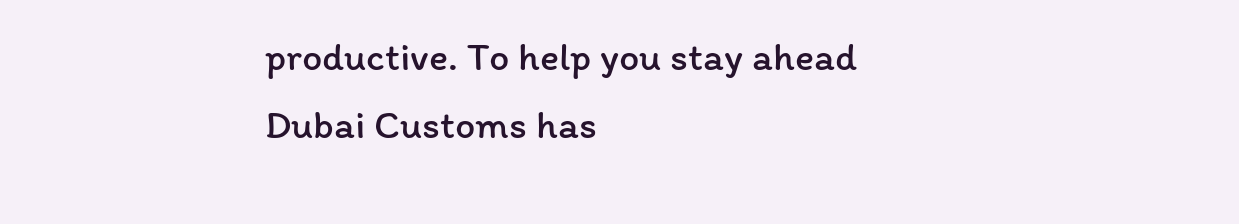productive. To help you stay ahead Dubai Customs has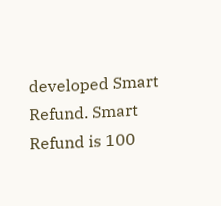developed Smart Refund. Smart Refund is 100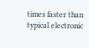times faster than typical electronic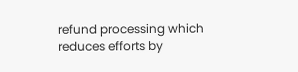refund processing which reduces efforts by